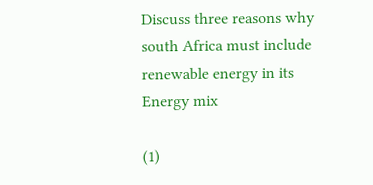Discuss three reasons why south Africa must include renewable energy in its Energy mix

(1)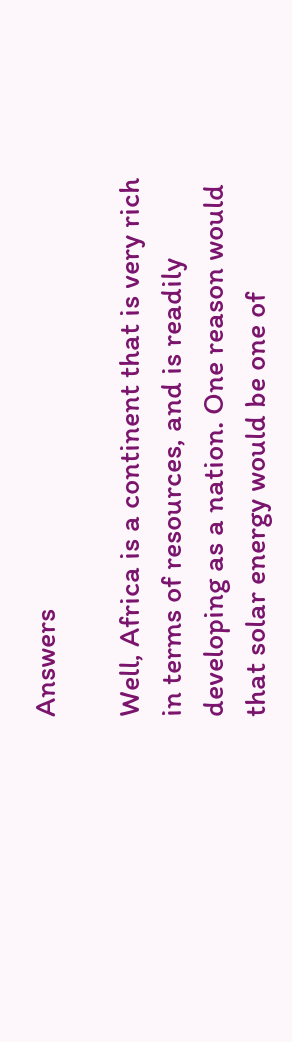Answers

Well, Africa is a continent that is very rich in terms of resources, and is readily developing as a nation. One reason would that solar energy would be one of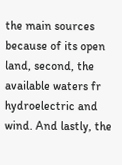the main sources because of its open land, second, the available waters fr hydroelectric and wind. And lastly, the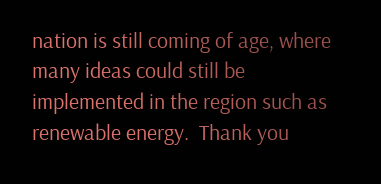nation is still coming of age, where many ideas could still be implemented in the region such as renewable energy.  Thank you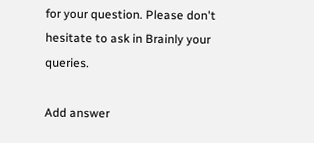for your question. Please don't hesitate to ask in Brainly your queries.

Add answer